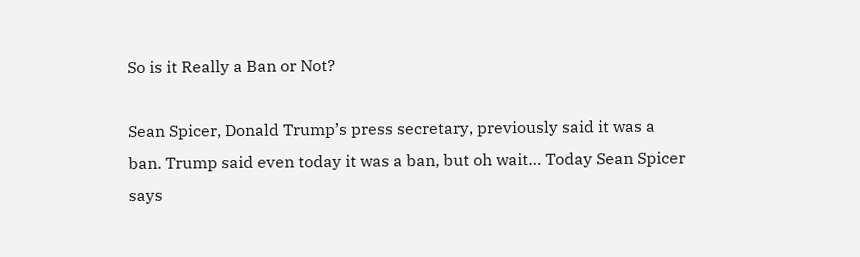So is it Really a Ban or Not?

Sean Spicer, Donald Trump’s press secretary, previously said it was a ban. Trump said even today it was a ban, but oh wait… Today Sean Spicer says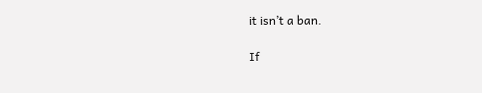it isn’t a ban.

If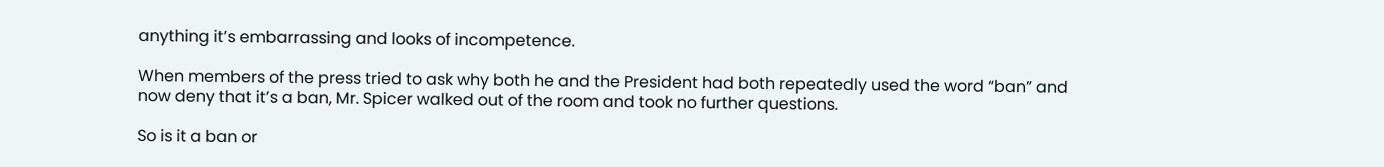anything it’s embarrassing and looks of incompetence.

When members of the press tried to ask why both he and the President had both repeatedly used the word “ban” and now deny that it’s a ban, Mr. Spicer walked out of the room and took no further questions.

So is it a ban or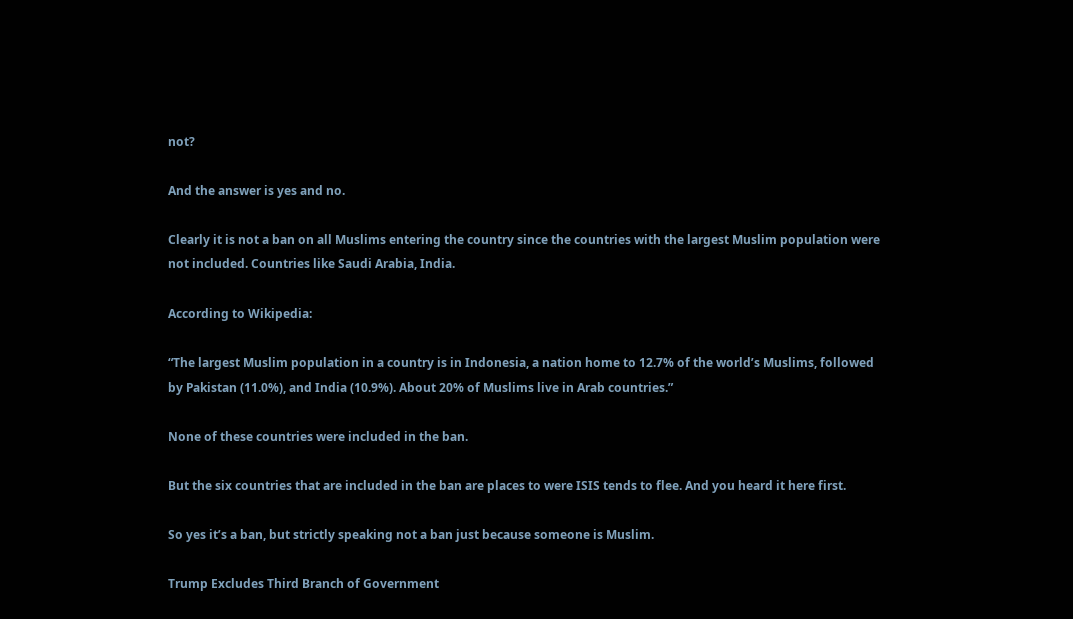not?

And the answer is yes and no.

Clearly it is not a ban on all Muslims entering the country since the countries with the largest Muslim population were not included. Countries like Saudi Arabia, India.

According to Wikipedia:

“The largest Muslim population in a country is in Indonesia, a nation home to 12.7% of the world’s Muslims, followed by Pakistan (11.0%), and India (10.9%). About 20% of Muslims live in Arab countries.”

None of these countries were included in the ban.

But the six countries that are included in the ban are places to were ISIS tends to flee. And you heard it here first.

So yes it’s a ban, but strictly speaking not a ban just because someone is Muslim.

Trump Excludes Third Branch of Government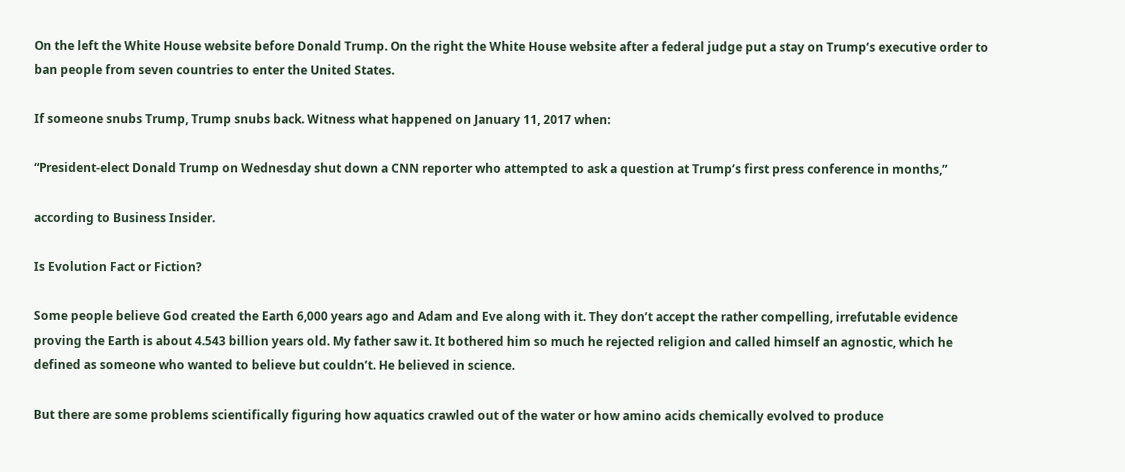On the left the White House website before Donald Trump. On the right the White House website after a federal judge put a stay on Trump’s executive order to ban people from seven countries to enter the United States.

If someone snubs Trump, Trump snubs back. Witness what happened on January 11, 2017 when:

“President-elect Donald Trump on Wednesday shut down a CNN reporter who attempted to ask a question at Trump’s first press conference in months,”

according to Business Insider.

Is Evolution Fact or Fiction?

Some people believe God created the Earth 6,000 years ago and Adam and Eve along with it. They don’t accept the rather compelling, irrefutable evidence proving the Earth is about 4.543 billion years old. My father saw it. It bothered him so much he rejected religion and called himself an agnostic, which he defined as someone who wanted to believe but couldn’t. He believed in science.

But there are some problems scientifically figuring how aquatics crawled out of the water or how amino acids chemically evolved to produce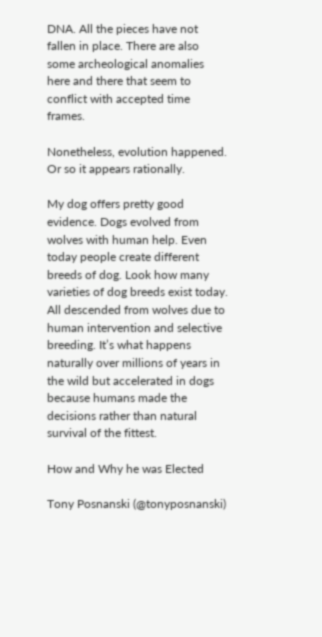DNA. All the pieces have not fallen in place. There are also some archeological anomalies here and there that seem to conflict with accepted time frames.

Nonetheless, evolution happened. Or so it appears rationally.

My dog offers pretty good evidence. Dogs evolved from wolves with human help. Even today people create different breeds of dog. Look how many varieties of dog breeds exist today. All descended from wolves due to human intervention and selective breeding. It’s what happens naturally over millions of years in the wild but accelerated in dogs because humans made the decisions rather than natural survival of the fittest.

How and Why he was Elected

Tony Posnanski (@tonyposnanski)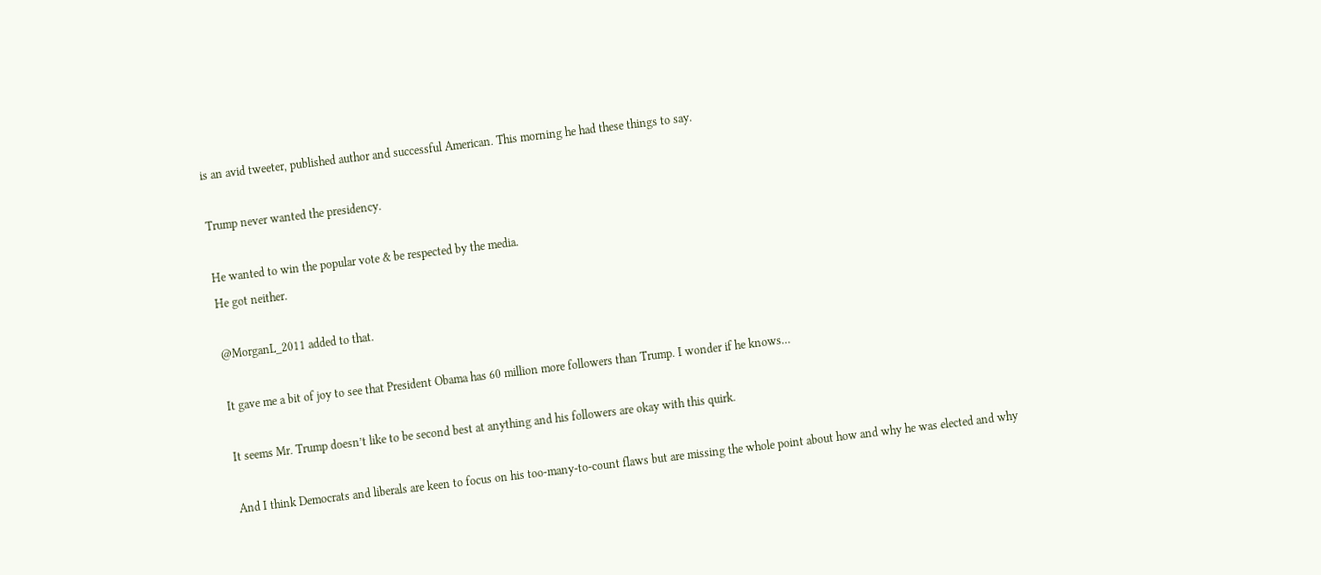is an avid tweeter, published author and successful American. This morning he had these things to say.

Trump never wanted the presidency.

He wanted to win the popular vote & be respected by the media.
He got neither.

@MorganL_2011 added to that.

It gave me a bit of joy to see that President Obama has 60 million more followers than Trump. I wonder if he knows…

It seems Mr. Trump doesn’t like to be second best at anything and his followers are okay with this quirk.

And I think Democrats and liberals are keen to focus on his too-many-to-count flaws but are missing the whole point about how and why he was elected and why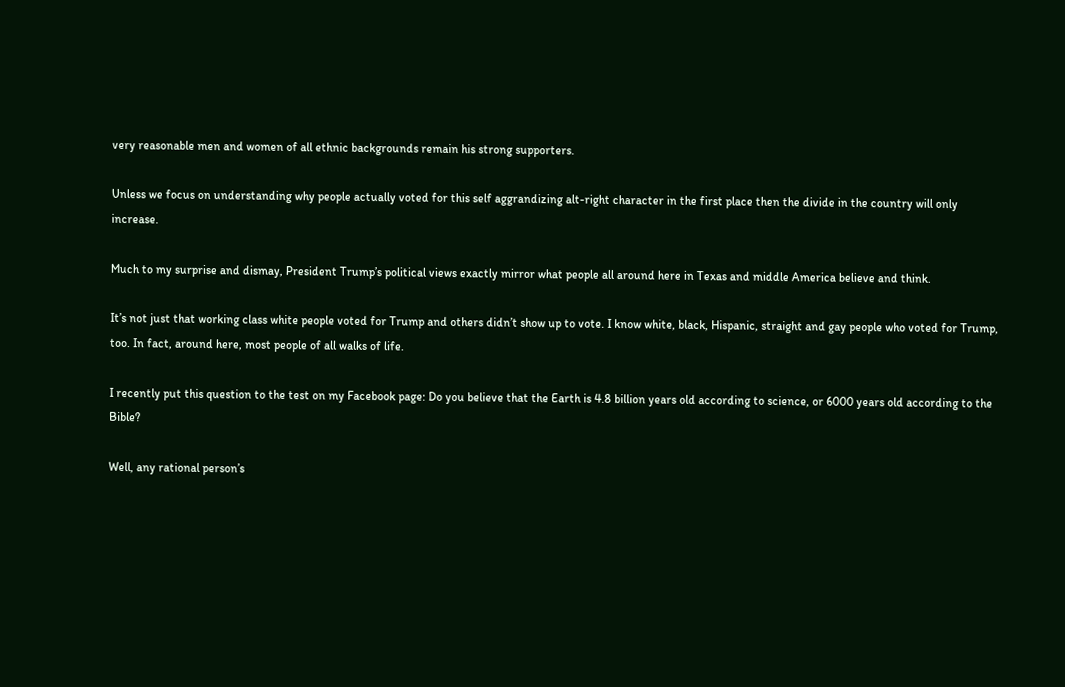very reasonable men and women of all ethnic backgrounds remain his strong supporters.

Unless we focus on understanding why people actually voted for this self aggrandizing alt-right character in the first place then the divide in the country will only increase.

Much to my surprise and dismay, President Trump’s political views exactly mirror what people all around here in Texas and middle America believe and think.

It’s not just that working class white people voted for Trump and others didn’t show up to vote. I know white, black, Hispanic, straight and gay people who voted for Trump, too. In fact, around here, most people of all walks of life.

I recently put this question to the test on my Facebook page: Do you believe that the Earth is 4.8 billion years old according to science, or 6000 years old according to the Bible?

Well, any rational person’s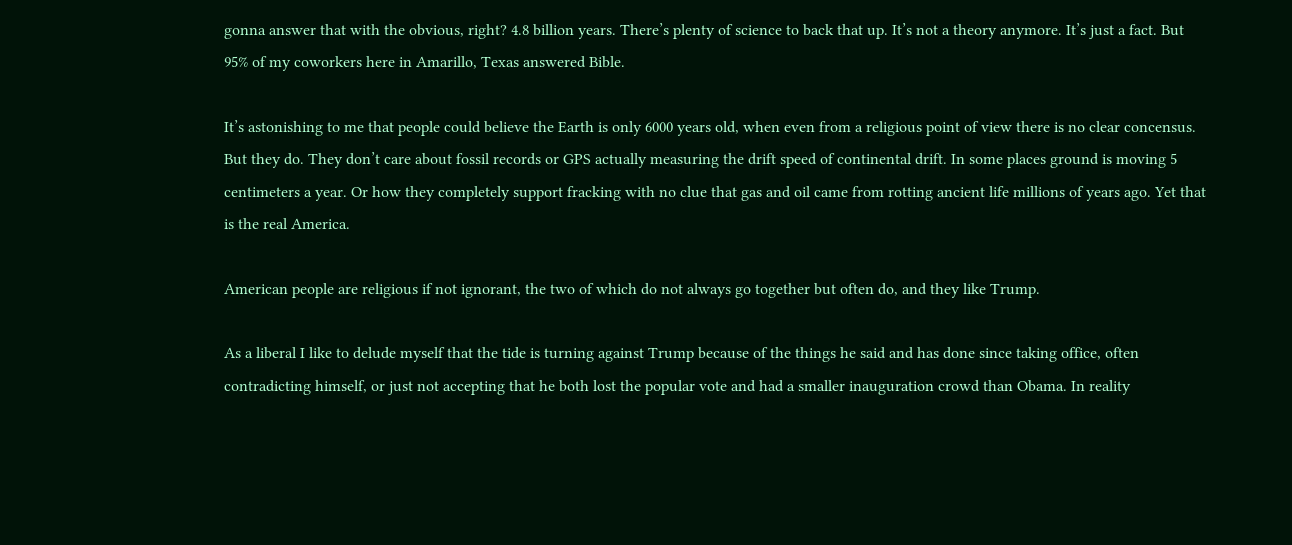gonna answer that with the obvious, right? 4.8 billion years. There’s plenty of science to back that up. It’s not a theory anymore. It’s just a fact. But 95% of my coworkers here in Amarillo, Texas answered Bible.

It’s astonishing to me that people could believe the Earth is only 6000 years old, when even from a religious point of view there is no clear concensus. But they do. They don’t care about fossil records or GPS actually measuring the drift speed of continental drift. In some places ground is moving 5 centimeters a year. Or how they completely support fracking with no clue that gas and oil came from rotting ancient life millions of years ago. Yet that is the real America.

American people are religious if not ignorant, the two of which do not always go together but often do, and they like Trump.

As a liberal I like to delude myself that the tide is turning against Trump because of the things he said and has done since taking office, often contradicting himself, or just not accepting that he both lost the popular vote and had a smaller inauguration crowd than Obama. In reality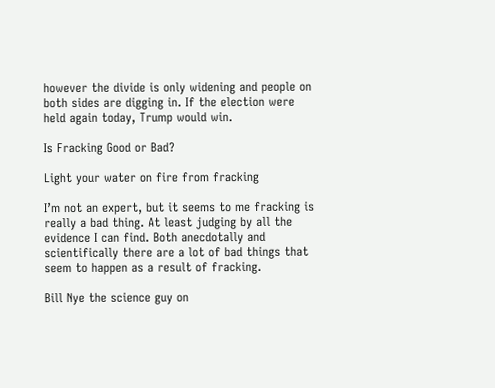however the divide is only widening and people on both sides are digging in. If the election were held again today, Trump would win.

Is Fracking Good or Bad?

Light your water on fire from fracking

I’m not an expert, but it seems to me fracking is really a bad thing. At least judging by all the evidence I can find. Both anecdotally and scientifically there are a lot of bad things that seem to happen as a result of fracking.

Bill Nye the science guy on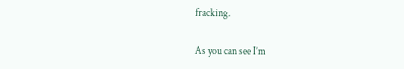fracking.

As you can see I’m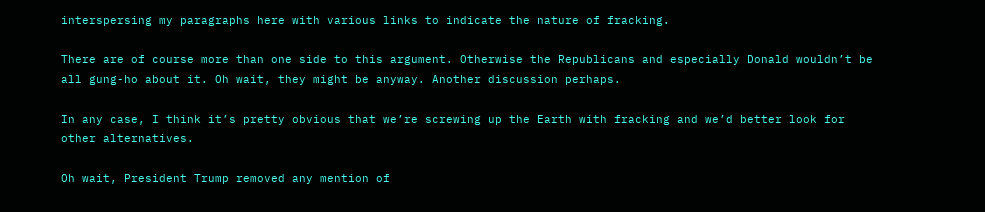interspersing my paragraphs here with various links to indicate the nature of fracking.

There are of course more than one side to this argument. Otherwise the Republicans and especially Donald wouldn’t be all gung-ho about it. Oh wait, they might be anyway. Another discussion perhaps.

In any case, I think it’s pretty obvious that we’re screwing up the Earth with fracking and we’d better look for other alternatives.

Oh wait, President Trump removed any mention of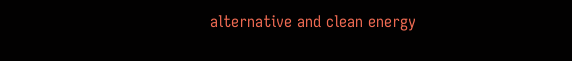alternative and clean energy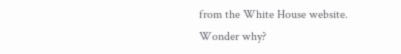from the White House website. Wonder why?